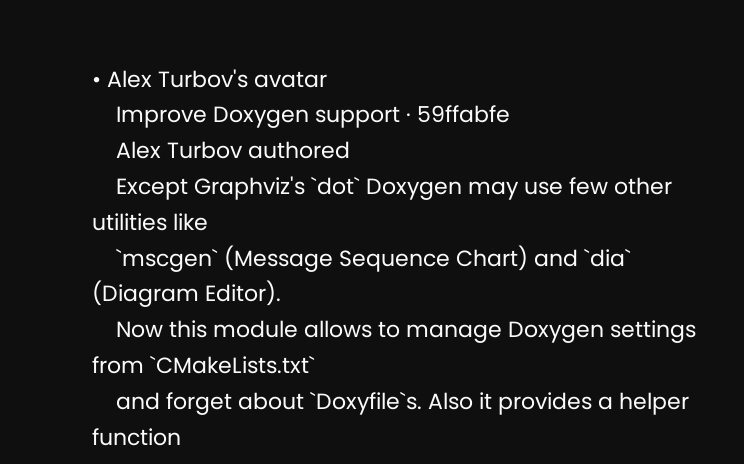• Alex Turbov's avatar
    Improve Doxygen support · 59ffabfe
    Alex Turbov authored
    Except Graphviz's `dot` Doxygen may use few other utilities like
    `mscgen` (Message Sequence Chart) and `dia` (Diagram Editor).
    Now this module allows to manage Doxygen settings from `CMakeLists.txt`
    and forget about `Doxyfile`s. Also it provides a helper function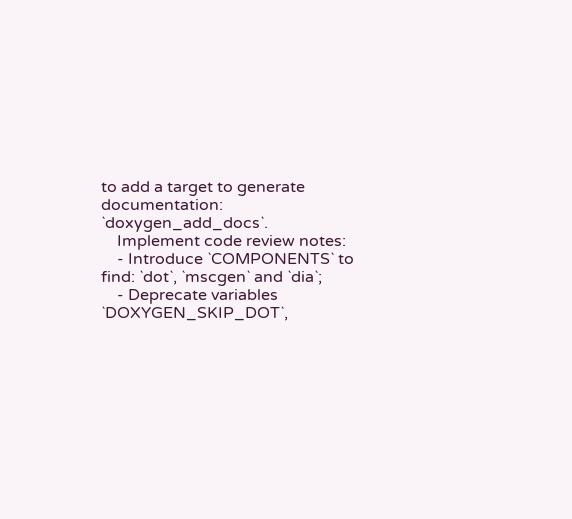to add a target to generate documentation: `doxygen_add_docs`.
    Implement code review notes:
    - Introduce `COMPONENTS` to find: `dot`, `mscgen` and `dia`;
    - Deprecate variables `DOXYGEN_SKIP_DOT`,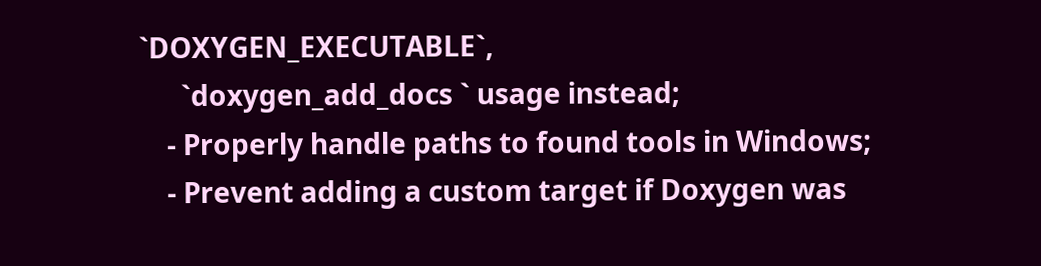`DOXYGEN_EXECUTABLE`,
      `doxygen_add_docs ` usage instead;
    - Properly handle paths to found tools in Windows;
    - Prevent adding a custom target if Doxygen was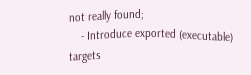not really found;
    - Introduce exported (executable) targets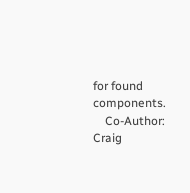for found components.
    Co-Author: Craig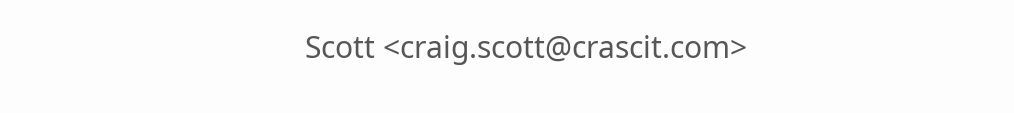Scott <craig.scott@crascit.com>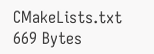CMakeLists.txt 669 Bytes